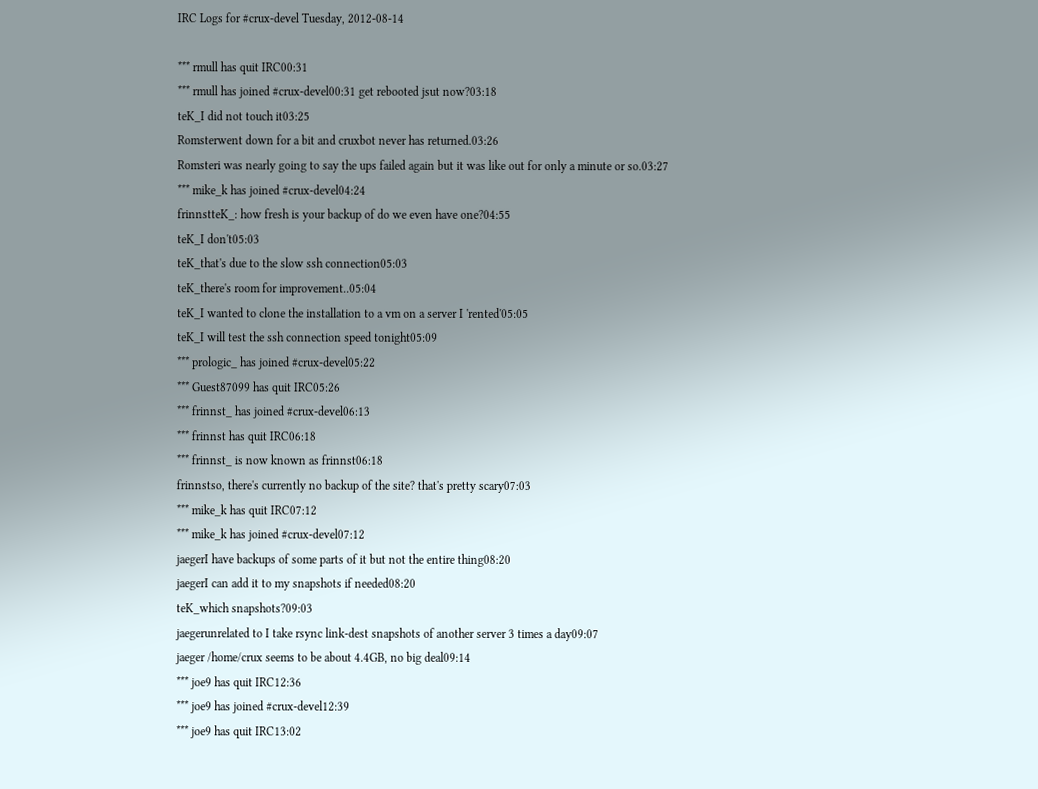IRC Logs for #crux-devel Tuesday, 2012-08-14

*** rmull has quit IRC00:31
*** rmull has joined #crux-devel00:31 get rebooted jsut now?03:18
teK_I did not touch it03:25
Romsterwent down for a bit and cruxbot never has returned.03:26
Romsteri was nearly going to say the ups failed again but it was like out for only a minute or so.03:27
*** mike_k has joined #crux-devel04:24
frinnstteK_: how fresh is your backup of do we even have one?04:55
teK_I don't05:03
teK_that's due to the slow ssh connection05:03
teK_there's room for improvement..05:04
teK_I wanted to clone the installation to a vm on a server I 'rented'05:05
teK_I will test the ssh connection speed tonight05:09
*** prologic_ has joined #crux-devel05:22
*** Guest87099 has quit IRC05:26
*** frinnst_ has joined #crux-devel06:13
*** frinnst has quit IRC06:18
*** frinnst_ is now known as frinnst06:18
frinnstso, there's currently no backup of the site? that's pretty scary07:03
*** mike_k has quit IRC07:12
*** mike_k has joined #crux-devel07:12
jaegerI have backups of some parts of it but not the entire thing08:20
jaegerI can add it to my snapshots if needed08:20
teK_which snapshots?09:03
jaegerunrelated to I take rsync link-dest snapshots of another server 3 times a day09:07
jaeger /home/crux seems to be about 4.4GB, no big deal09:14
*** joe9 has quit IRC12:36
*** joe9 has joined #crux-devel12:39
*** joe9 has quit IRC13:02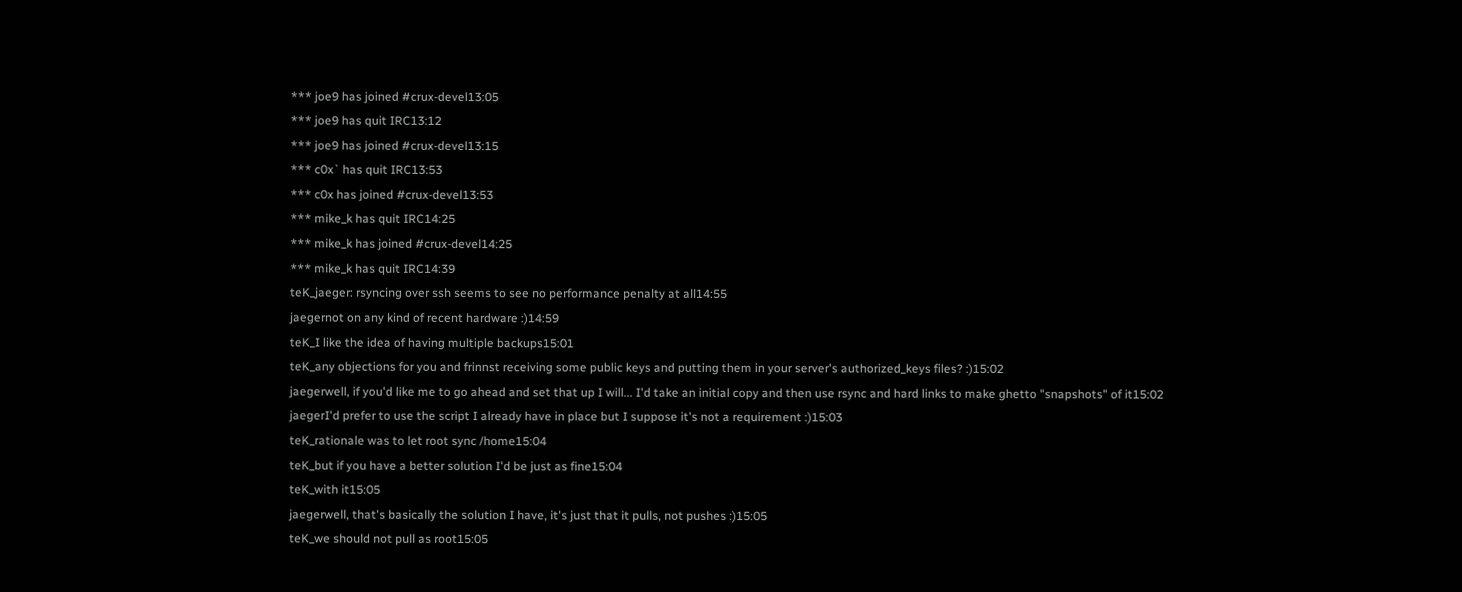*** joe9 has joined #crux-devel13:05
*** joe9 has quit IRC13:12
*** joe9 has joined #crux-devel13:15
*** c0x` has quit IRC13:53
*** c0x has joined #crux-devel13:53
*** mike_k has quit IRC14:25
*** mike_k has joined #crux-devel14:25
*** mike_k has quit IRC14:39
teK_jaeger: rsyncing over ssh seems to see no performance penalty at all14:55
jaegernot on any kind of recent hardware :)14:59
teK_I like the idea of having multiple backups15:01
teK_any objections for you and frinnst receiving some public keys and putting them in your server's authorized_keys files? :)15:02
jaegerwell, if you'd like me to go ahead and set that up I will... I'd take an initial copy and then use rsync and hard links to make ghetto "snapshots" of it15:02
jaegerI'd prefer to use the script I already have in place but I suppose it's not a requirement :)15:03
teK_rationale was to let root sync /home15:04
teK_but if you have a better solution I'd be just as fine15:04
teK_with it15:05
jaegerwell, that's basically the solution I have, it's just that it pulls, not pushes :)15:05
teK_we should not pull as root15:05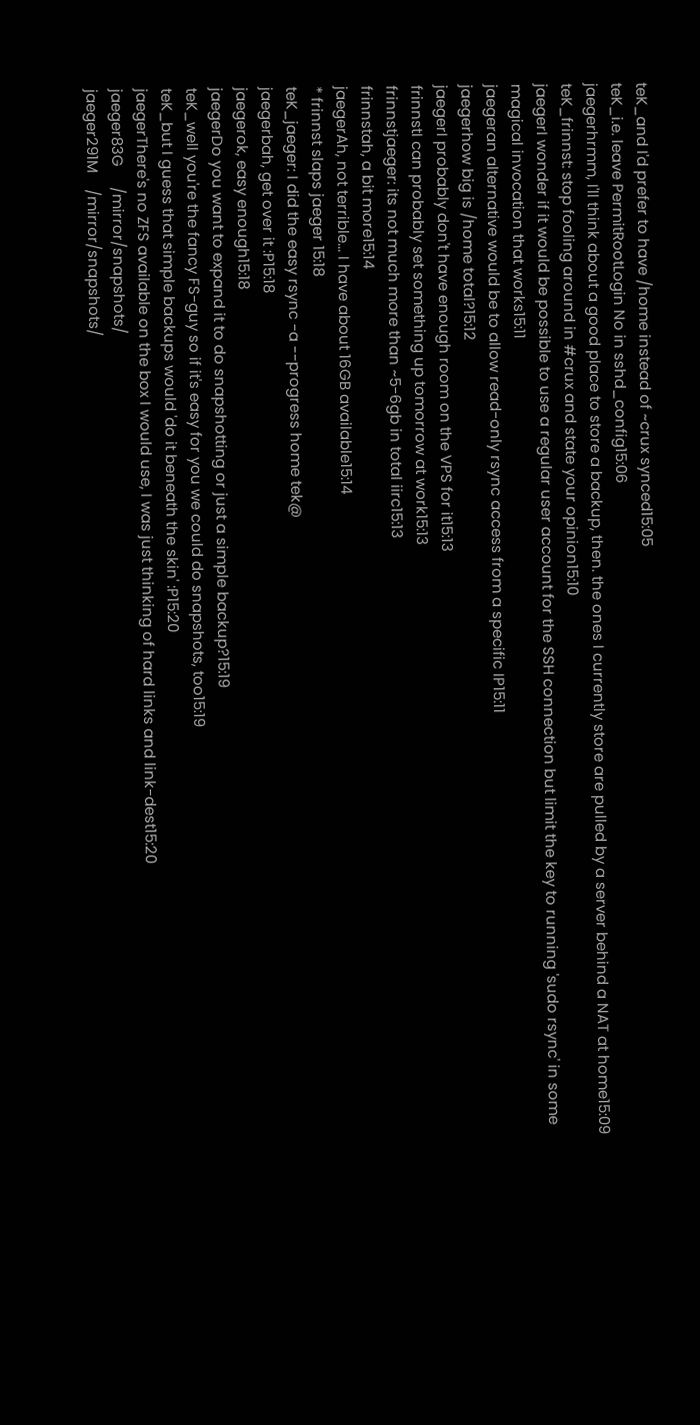teK_and I'd prefer to have /home instead of ~crux synced15:05
teK_i.e. leave PermitRootLogin No in sshd_config15:06
jaegerhrmm, I'll think about a good place to store a backup, then. the ones I currently store are pulled by a server behind a NAT at home15:09
teK_frinnst: stop fooling around in #crux and state your opinion15:10
jaegerI wonder if it would be possible to use a regular user account for the SSH connection but limit the key to running 'sudo rsync' in some magical invocation that works15:11
jaegeran alternative would be to allow read-only rsync access from a specific IP15:11
jaegerhow big is /home total?15:12
jaegerI probably don't have enough room on the VPS for it15:13
frinnstI can probably set something up tomorrow at work15:13
frinnstjaeger: its not much more than ~5-6gb in total iirc15:13
frinnstah, a bit more15:14
jaegerAh, not terrible... I have about 16GB available15:14
* frinnst slaps jaeger 15:18
teK_jaeger: I did the easy rsync -a --progress home tek@
jaegerbah, get over it :P15:18
jaegerok, easy enough15:18
jaegerDo you want to expand it to do snapshotting or just a simple backup?15:19
teK_well you're the fancy FS-guy so if it's easy for you we could do snapshots, too15:19
teK_but I guess that simple backups would 'do it beneath the skin' :P15:20
jaegerThere's no ZFS available on the box I would use, I was just thinking of hard links and link-dest15:20
jaeger83G     /mirror/snapshots/
jaeger291M    /mirror/snapshots/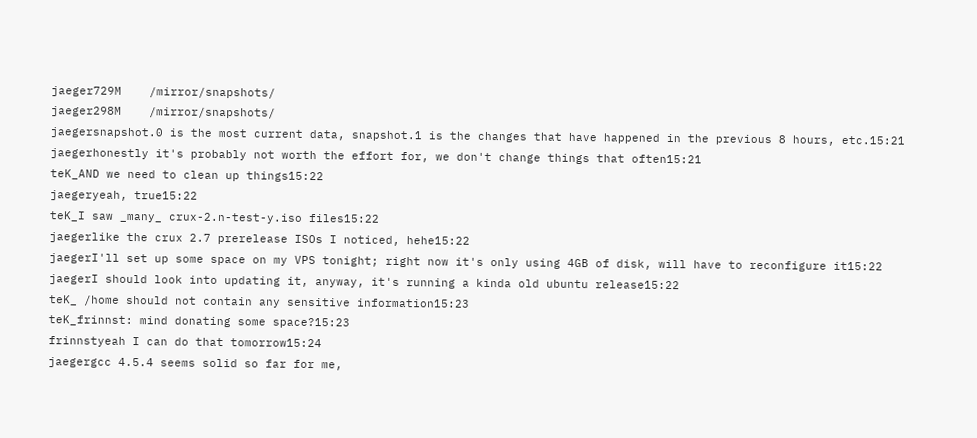jaeger729M    /mirror/snapshots/
jaeger298M    /mirror/snapshots/
jaegersnapshot.0 is the most current data, snapshot.1 is the changes that have happened in the previous 8 hours, etc.15:21
jaegerhonestly it's probably not worth the effort for, we don't change things that often15:21
teK_AND we need to clean up things15:22
jaegeryeah, true15:22
teK_I saw _many_ crux-2.n-test-y.iso files15:22
jaegerlike the crux 2.7 prerelease ISOs I noticed, hehe15:22
jaegerI'll set up some space on my VPS tonight; right now it's only using 4GB of disk, will have to reconfigure it15:22
jaegerI should look into updating it, anyway, it's running a kinda old ubuntu release15:22
teK_ /home should not contain any sensitive information15:23
teK_frinnst: mind donating some space?15:23
frinnstyeah I can do that tomorrow15:24
jaegergcc 4.5.4 seems solid so far for me,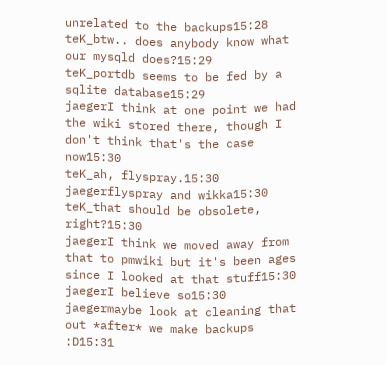unrelated to the backups15:28
teK_btw.. does anybody know what our mysqld does?15:29
teK_portdb seems to be fed by a sqlite database15:29
jaegerI think at one point we had the wiki stored there, though I don't think that's the case now15:30
teK_ah, flyspray.15:30
jaegerflyspray and wikka15:30
teK_that should be obsolete, right?15:30
jaegerI think we moved away from that to pmwiki but it's been ages since I looked at that stuff15:30
jaegerI believe so15:30
jaegermaybe look at cleaning that out *after* we make backups :D15:31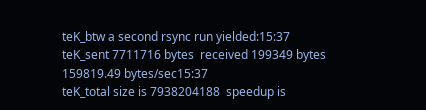teK_btw a second rsync run yielded:15:37
teK_sent 7711716 bytes  received 199349 bytes  159819.49 bytes/sec15:37
teK_total size is 7938204188  speedup is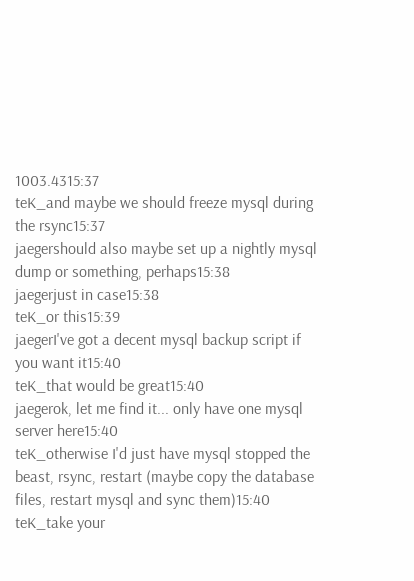1003.4315:37
teK_and maybe we should freeze mysql during the rsync15:37
jaegershould also maybe set up a nightly mysql dump or something, perhaps15:38
jaegerjust in case15:38
teK_or this15:39
jaegerI've got a decent mysql backup script if you want it15:40
teK_that would be great15:40
jaegerok, let me find it... only have one mysql server here15:40
teK_otherwise I'd just have mysql stopped the beast, rsync, restart (maybe copy the database files, restart mysql and sync them)15:40
teK_take your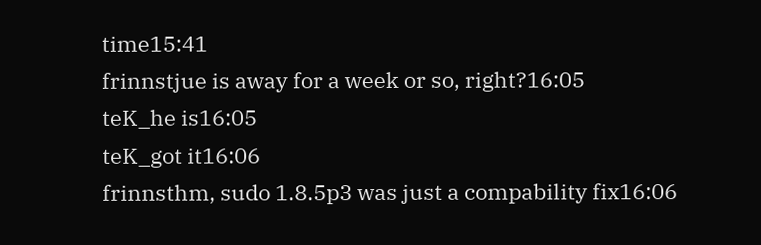time15:41
frinnstjue is away for a week or so, right?16:05
teK_he is16:05
teK_got it16:06
frinnsthm, sudo 1.8.5p3 was just a compability fix16:06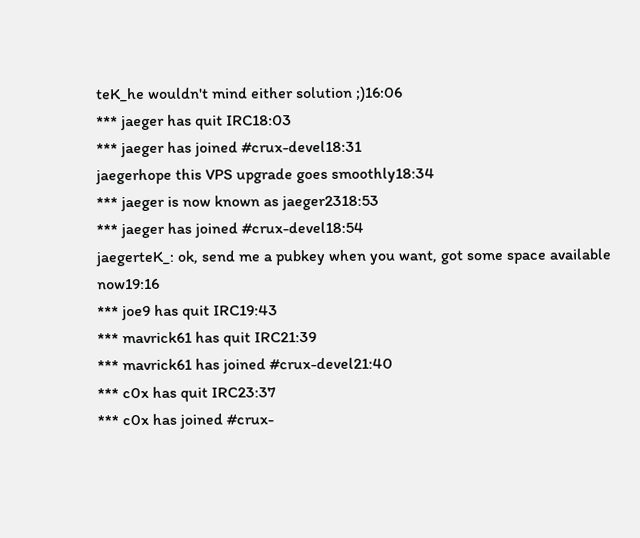teK_he wouldn't mind either solution ;)16:06
*** jaeger has quit IRC18:03
*** jaeger has joined #crux-devel18:31
jaegerhope this VPS upgrade goes smoothly18:34
*** jaeger is now known as jaeger2318:53
*** jaeger has joined #crux-devel18:54
jaegerteK_: ok, send me a pubkey when you want, got some space available now19:16
*** joe9 has quit IRC19:43
*** mavrick61 has quit IRC21:39
*** mavrick61 has joined #crux-devel21:40
*** c0x has quit IRC23:37
*** c0x has joined #crux-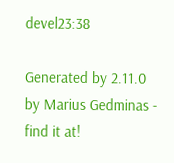devel23:38

Generated by 2.11.0 by Marius Gedminas - find it at!